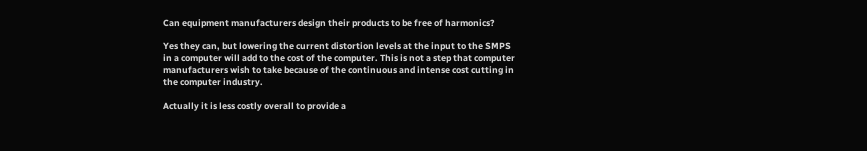Can equipment manufacturers design their products to be free of harmonics?

Yes they can, but lowering the current distortion levels at the input to the SMPS in a computer will add to the cost of the computer. This is not a step that computer manufacturers wish to take because of the continuous and intense cost cutting in the computer industry.

Actually it is less costly overall to provide a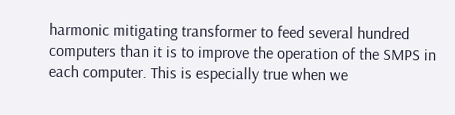harmonic mitigating transformer to feed several hundred computers than it is to improve the operation of the SMPS in each computer. This is especially true when we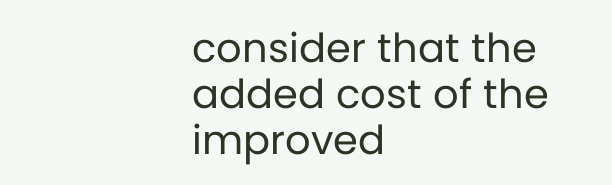consider that the added cost of the improved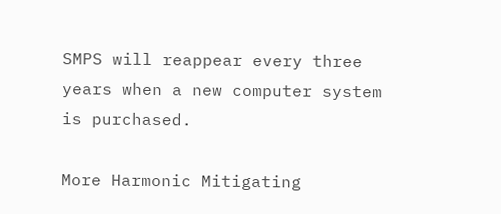SMPS will reappear every three years when a new computer system is purchased.

More Harmonic Mitigating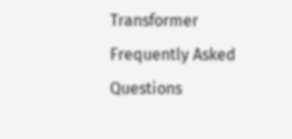Transformer Frequently Asked Questions